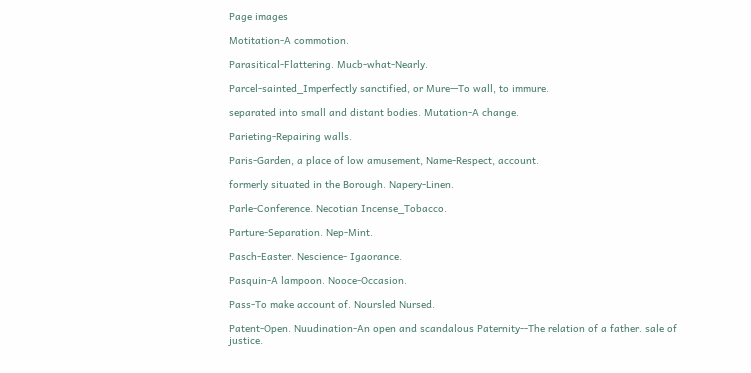Page images

Motitation-A commotion.

Parasitical-Flattering. Mucb-what-Nearly.

Parcel-sainted_Imperfectly sanctified, or Mure—To wall, to immure.

separated into small and distant bodies. Mutation-A change.

Parieting-Repairing walls.

Paris-Garden, a place of low amusement, Name-Respect, account.

formerly situated in the Borough. Napery-Linen.

Parle-Conference. Necotian Incense_Tobacco.

Parture-Separation. Nep-Mint.

Pasch-Easter. Nescience- Igaorance.

Pasquin-A lampoon. Nooce-Occasion.

Pass-To make account of. Noursled Nursed.

Patent-Open. Nuudination-An open and scandalous Paternity--The relation of a father. sale of justice.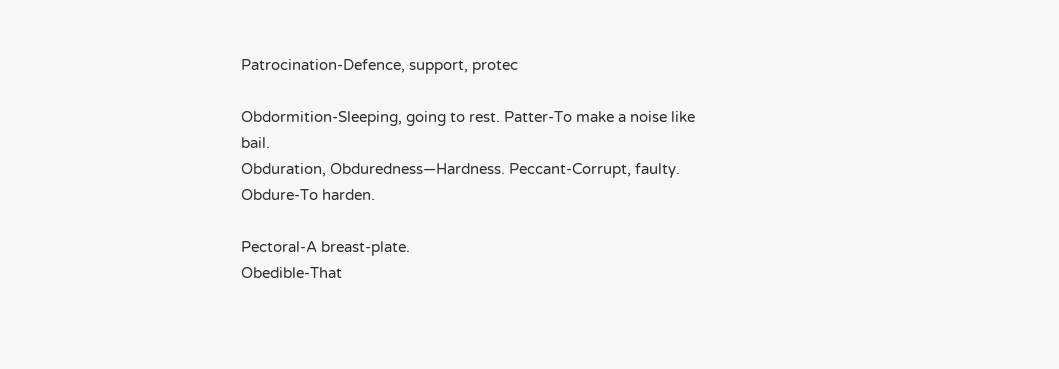Patrocination-Defence, support, protec

Obdormition-Sleeping, going to rest. Patter-To make a noise like bail.
Obduration, Obduredness—Hardness. Peccant-Corrupt, faulty.
Obdure-To harden.

Pectoral-A breast-plate.
Obedible-That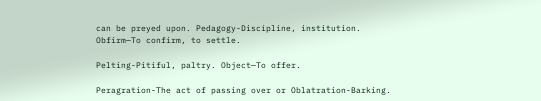can be preyed upon. Pedagogy-Discipline, institution.
Obfirm—To confirm, to settle.

Pelting-Pitiful, paltry. Object—To offer.

Peragration-The act of passing over or Oblatration-Barking.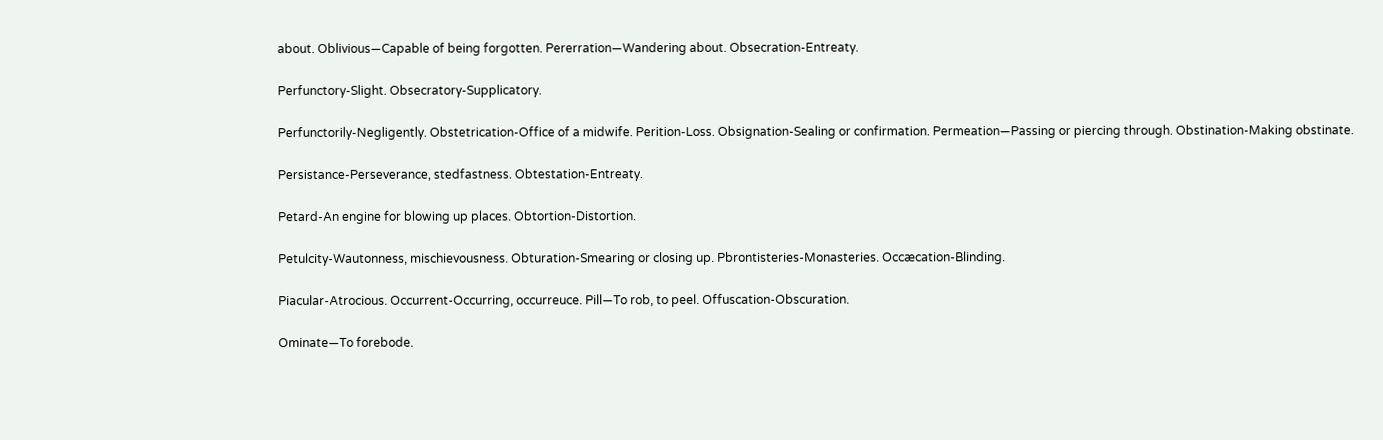about. Oblivious—Capable of being forgotten. Pererration—Wandering about. Obsecration-Entreaty.

Perfunctory-Slight. Obsecratory-Supplicatory.

Perfunctorily-Negligently. Obstetrication-Office of a midwife. Perition-Loss. Obsignation-Sealing or confirmation. Permeation—Passing or piercing through. Obstination-Making obstinate.

Persistance-Perseverance, stedfastness. Obtestation-Entreaty.

Petard-An engine for blowing up places. Obtortion-Distortion.

Petulcity-Wautonness, mischievousness. Obturation-Smearing or closing up. Pbrontisteries-Monasteries. Occæcation-Blinding.

Piacular-Atrocious. Occurrent-Occurring, occurreuce. Pill—To rob, to peel. Offuscation-Obscuration.

Ominate—To forebode.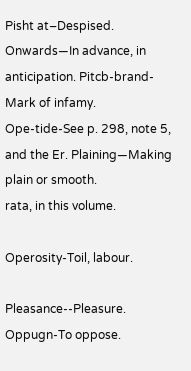Pisht at–Despised.
Onwards—In advance, in anticipation. Pitcb-brand-Mark of infamy.
Ope-tide-See p. 298, note 5, and the Er. Plaining—Making plain or smooth.
rata, in this volume.

Operosity-Toil, labour.

Pleasance--Pleasure. Oppugn-To oppose.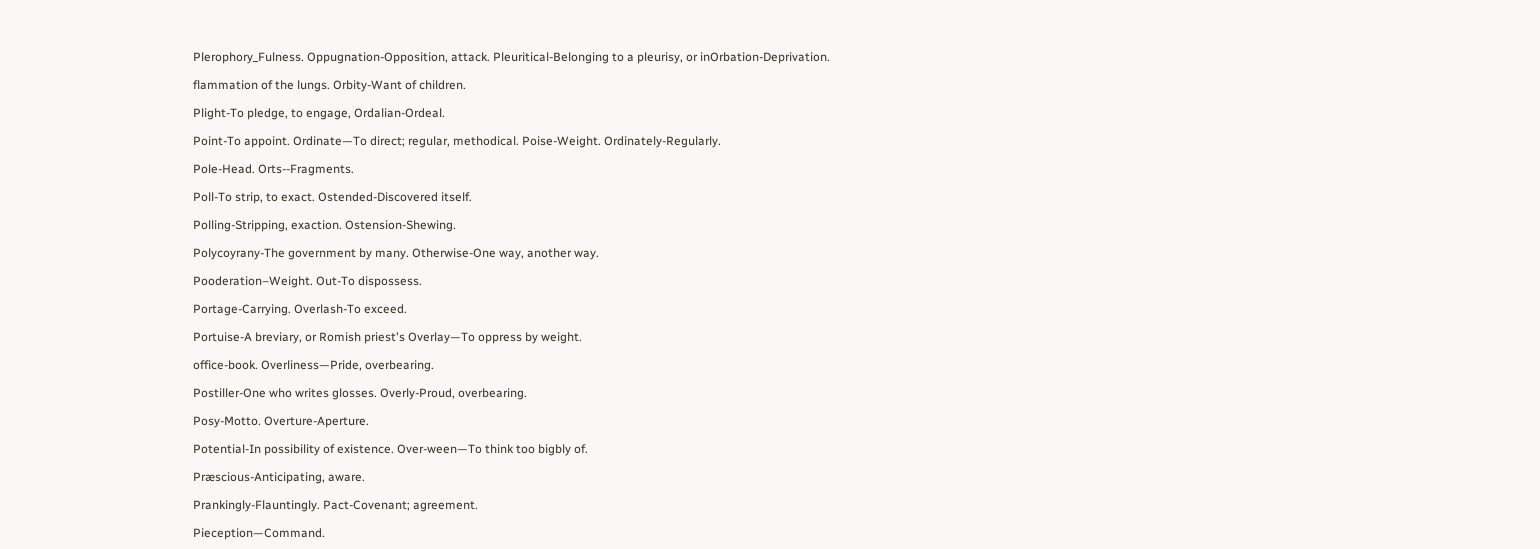Plerophory_Fulness. Oppugnation-Opposition, attack. Pleuritical-Belonging to a pleurisy, or inOrbation-Deprivation.

flammation of the lungs. Orbity-Want of children.

Plight-To pledge, to engage, Ordalian-Ordeal.

Point-To appoint. Ordinate—To direct; regular, methodical. Poise-Weight. Ordinately-Regularly.

Pole-Head. Orts--Fragments.

Poll-To strip, to exact. Ostended-Discovered itself.

Polling-Stripping, exaction. Ostension-Shewing.

Polycoyrany-The government by many. Otherwise-One way, another way.

Pooderation–Weight. Out-To dispossess.

Portage-Carrying. Overlash-To exceed.

Portuise-A breviary, or Romish priest's Overlay—To oppress by weight.

office-book. Overliness—Pride, overbearing.

Postiller-One who writes glosses. Overly-Proud, overbearing.

Posy-Motto. Overture-Aperture.

Potential-In possibility of existence. Over-ween—To think too bigbly of.

Præscious-Anticipating, aware.

Prankingly-Flauntingly. Pact-Covenant; agreement.

Pieception—Command.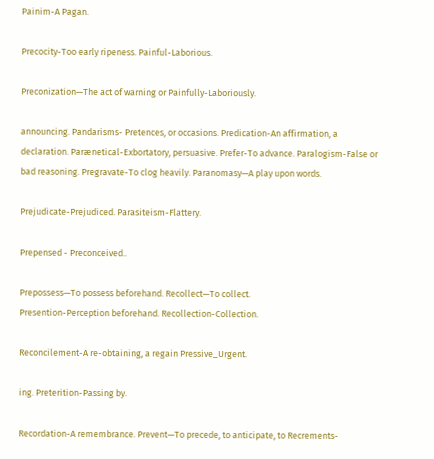Painim-A Pagan.

Precocity-Too early ripeness. Painful-Laborious.

Preconization—The act of warning or Painfully-Laboriously.

announcing. Pandarisms- Pretences, or occasions. Predication-An affirmation, a declaration. Parænetical-Exbortatory, persuasive. Prefer-To advance. Paralogism-False or bad reasoning. Pregravate-To clog heavily. Paranomasy—A play upon words.

Prejudicate-Prejudiced. Parasiteism-Flattery.

Prepensed - Preconceived..

Prepossess—To possess beforehand. Recollect—To collect.
Presention-Perception beforehand. Recollection-Collection.

Reconcilement-A re-obtaining, a regain Pressive_Urgent.

ing. Preterition-Passing by.

Recordation-A remembrance. Prevent—To precede, to anticipate, to Recrements-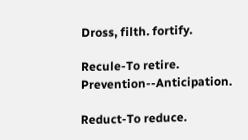Dross, filth. fortify.

Recule-To retire. Prevention--Anticipation.

Reduct-To reduce.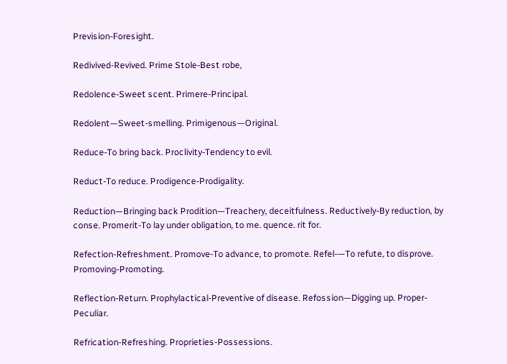Prevision-Foresight.

Redivived-Revived. Prime Stole-Best robe,

Redolence-Sweet scent. Primere-Principal.

Redolent—Sweet-smelling. Primigenous—Original.

Reduce-To bring back. Proclivity-Tendency to evil.

Reduct-To reduce. Prodigence-Prodigality.

Reduction—Bringing back Prodition—Treachery, deceitfulness. Reductively-By reduction, by conse. Promerit-To lay under obligation, to me. quence. rit for.

Refection-Refreshment. Promove-To advance, to promote. Refel-—To refute, to disprove. Promoving-Promoting.

Reflection-Return. Prophylactical-Preventive of disease. Refossion—Digging up. Proper-Peculiar.

Refrication-Refreshing. Proprieties-Possessions.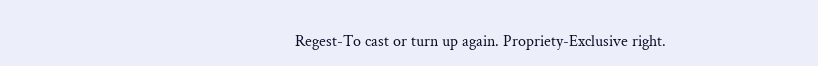Regest-To cast or turn up again. Propriety-Exclusive right.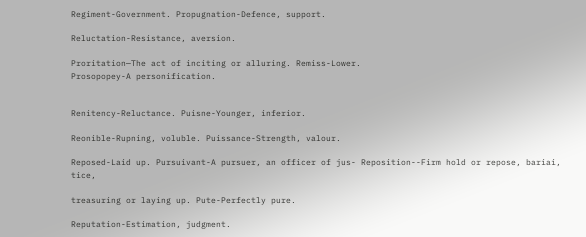Regiment-Government. Propugnation-Defence, support.

Reluctation-Resistance, aversion.

Proritation—The act of inciting or alluring. Remiss-Lower.
Prosopopey-A personification.


Renitency-Reluctance. Puisne-Younger, inferior.

Reonible-Rupning, voluble. Puissance-Strength, valour.

Reposed-Laid up. Pursuivant-A pursuer, an officer of jus- Reposition--Firm hold or repose, bariai, tice,

treasuring or laying up. Pute-Perfectly pure.

Reputation-Estimation, judgment.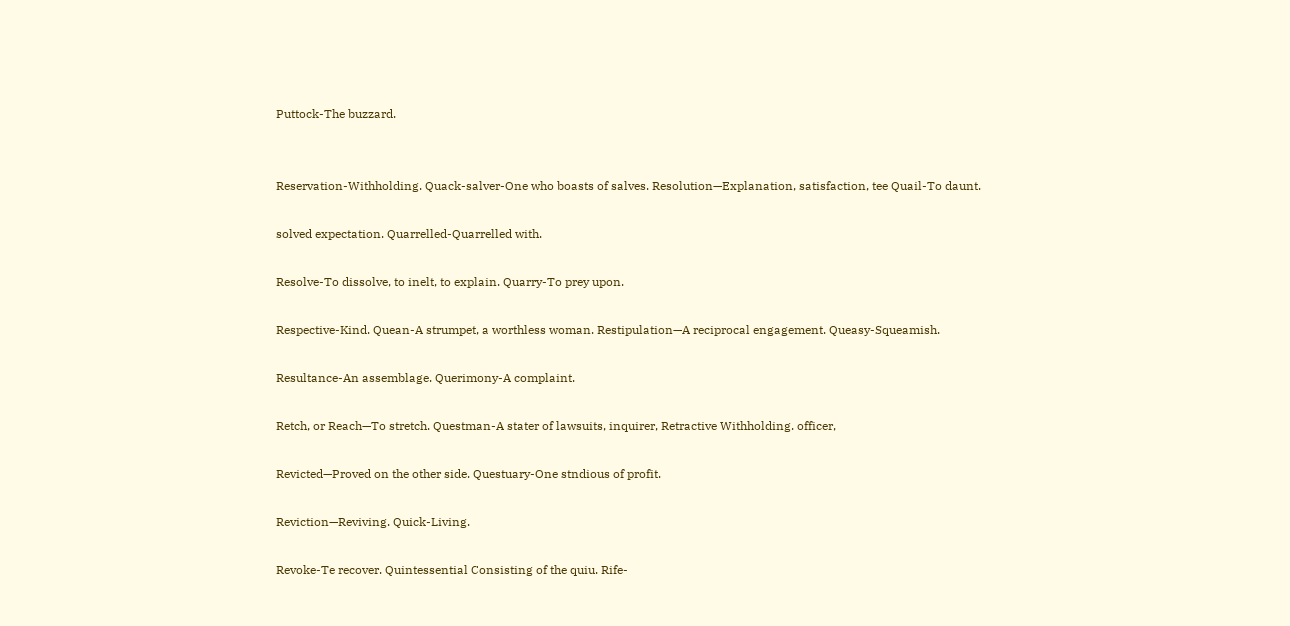Puttock-The buzzard.


Reservation-Withholding. Quack-salver-One who boasts of salves. Resolution—Explanation, satisfaction, tee Quail-To daunt.

solved expectation. Quarrelled-Quarrelled with.

Resolve-To dissolve, to inelt, to explain. Quarry-To prey upon.

Respective-Kind. Quean-A strumpet, a worthless woman. Restipulation—A reciprocal engagement. Queasy-Squeamish.

Resultance-An assemblage. Querimony-A complaint.

Retch, or Reach—To stretch. Questman-A stater of lawsuits, inquirer, Retractive Withholding. officer,

Revicted—Proved on the other side. Questuary-One stndious of profit.

Reviction—Reviving. Quick-Living.

Revoke-Te recover. Quintessential Consisting of the quiu. Rife-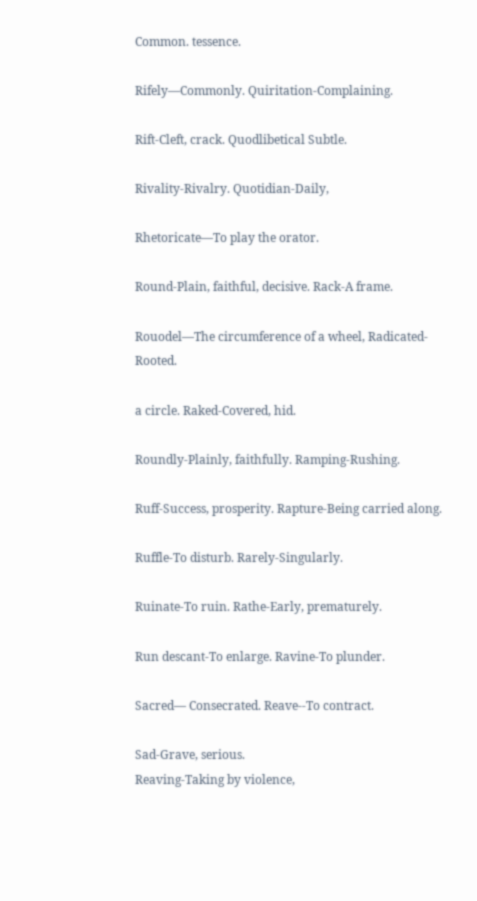Common. tessence.

Rifely—Commonly. Quiritation-Complaining.

Rift-Cleft, crack. Quodlibetical Subtle.

Rivality-Rivalry. Quotidian-Daily,

Rhetoricate—To play the orator.

Round-Plain, faithful, decisive. Rack-A frame.

Rouodel—The circumference of a wheel, Radicated-Rooted.

a circle. Raked-Covered, hid.

Roundly-Plainly, faithfully. Ramping-Rushing.

Ruff-Success, prosperity. Rapture-Being carried along.

Ruffle-To disturb. Rarely-Singularly.

Ruinate-To ruin. Rathe-Early, prematurely.

Run descant-To enlarge. Ravine-To plunder.

Sacred— Consecrated. Reave--To contract.

Sad-Grave, serious.
Reaving-Taking by violence,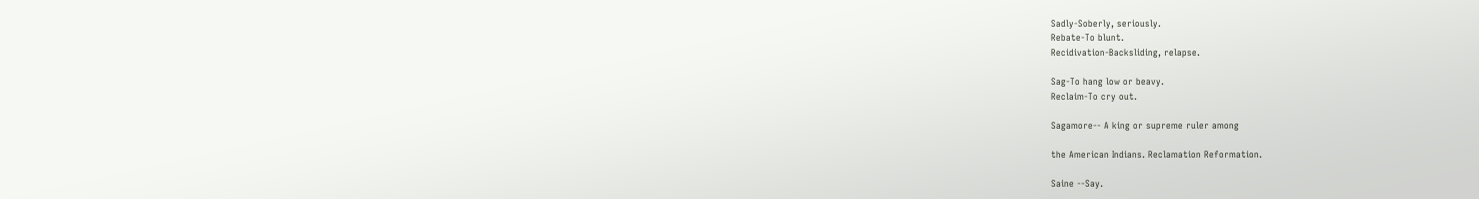Sadly-Soberly, seriously.
Rebate-To blunt.
Recidivation-Backsliding, relapse.

Sag-To hang low or beavy.
Reclaim-To cry out.

Sagamore-- A king or supreme ruler among

the American Indians. Reclamation Reformation.

Saine --Say.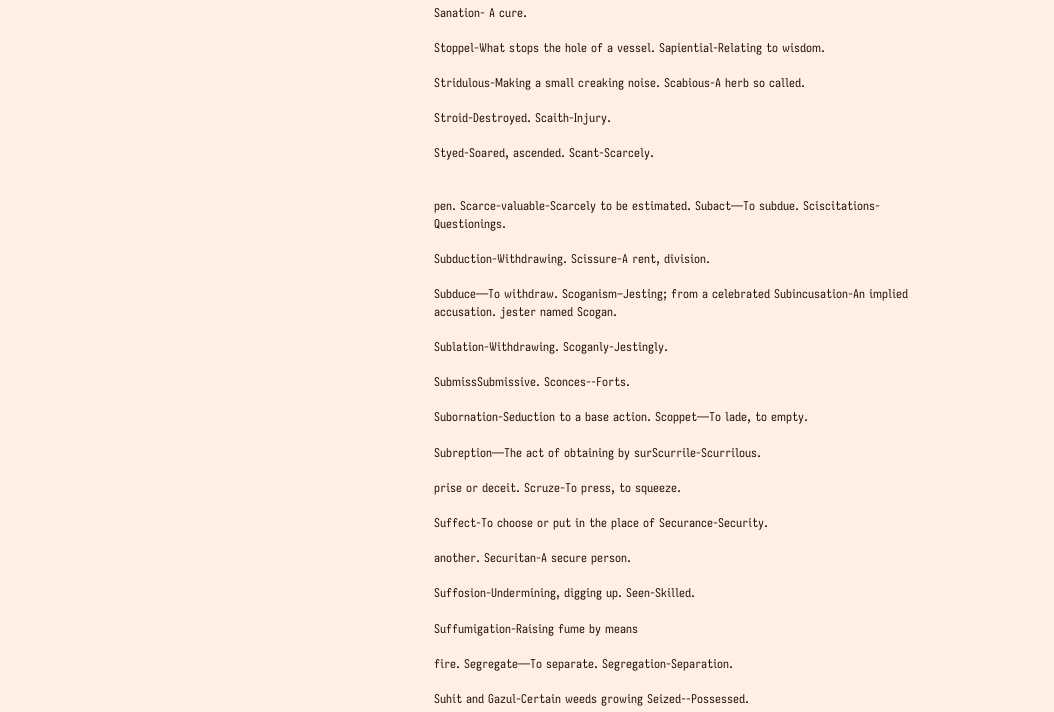Sanation- A cure.

Stoppel-What stops the hole of a vessel. Sapiential-Relating to wisdom.

Stridulous-Making a small creaking noise. Scabious-A herb so called.

Stroid-Destroyed. Scaith-Injury.

Styed-Soared, ascended. Scant-Scarcely.


pen. Scarce-valuable-Scarcely to be estimated. Subact—To subdue. Sciscitations-Questionings.

Subduction-Withdrawing. Scissure-A rent, division.

Subduce—To withdraw. Scoganism–Jesting; from a celebrated Subincusation-An implied accusation. jester named Scogan.

Sublation-Withdrawing. Scoganly-Jestingly.

SubmissSubmissive. Sconces--Forts.

Subornation-Seduction to a base action. Scoppet—To lade, to empty.

Subreption—The act of obtaining by surScurrile-Scurrilous.

prise or deceit. Scruze-To press, to squeeze.

Suffect-To choose or put in the place of Securance-Security.

another. Securitan-A secure person.

Suffosion-Undermining, digging up. Seen-Skilled.

Suffumigation-Raising fume by means

fire. Segregate—To separate. Segregation-Separation.

Suhit and Gazul-Certain weeds growing Seized--Possessed.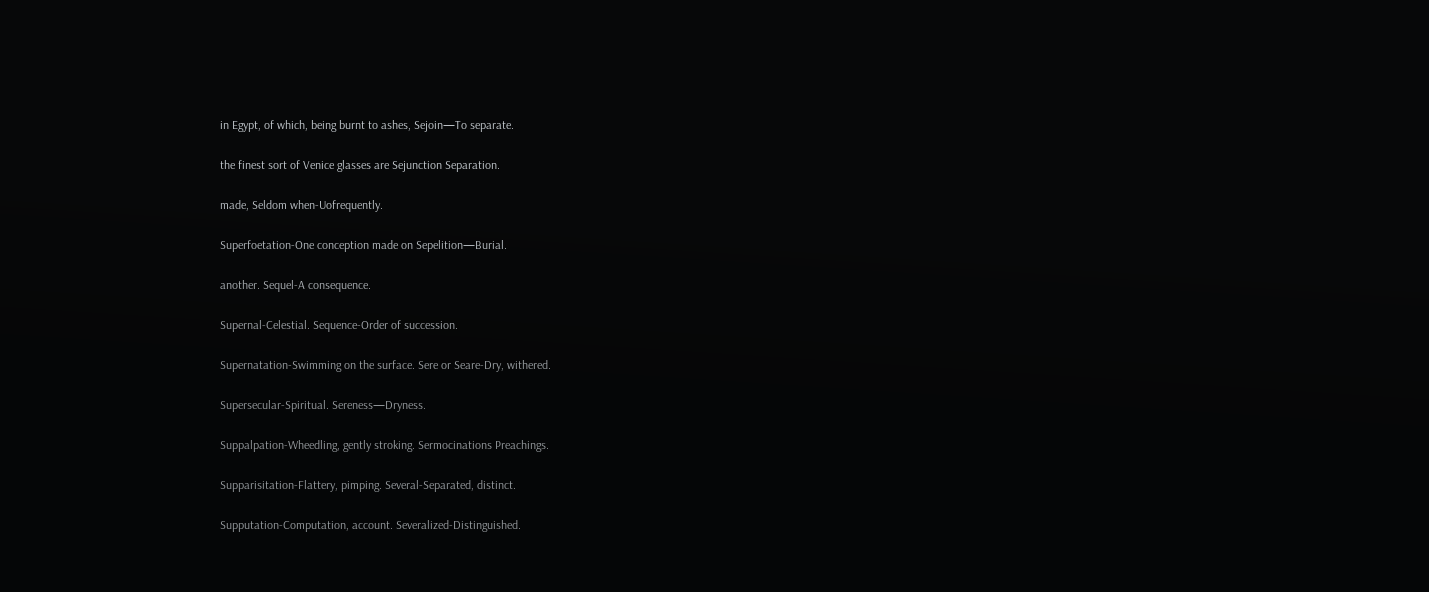in Egypt, of which, being burnt to ashes, Sejoin—To separate.

the finest sort of Venice glasses are Sejunction Separation.

made, Seldom when-Uofrequently.

Superfoetation-One conception made on Sepelition—Burial.

another. Sequel-A consequence.

Supernal-Celestial. Sequence-Order of succession.

Supernatation-Swimming on the surface. Sere or Seare-Dry, withered.

Supersecular-Spiritual. Sereness—Dryness.

Suppalpation-Wheedling, gently stroking. Sermocinations Preachings.

Supparisitation-Flattery, pimping. Several-Separated, distinct.

Supputation-Computation, account. Severalized-Distinguished.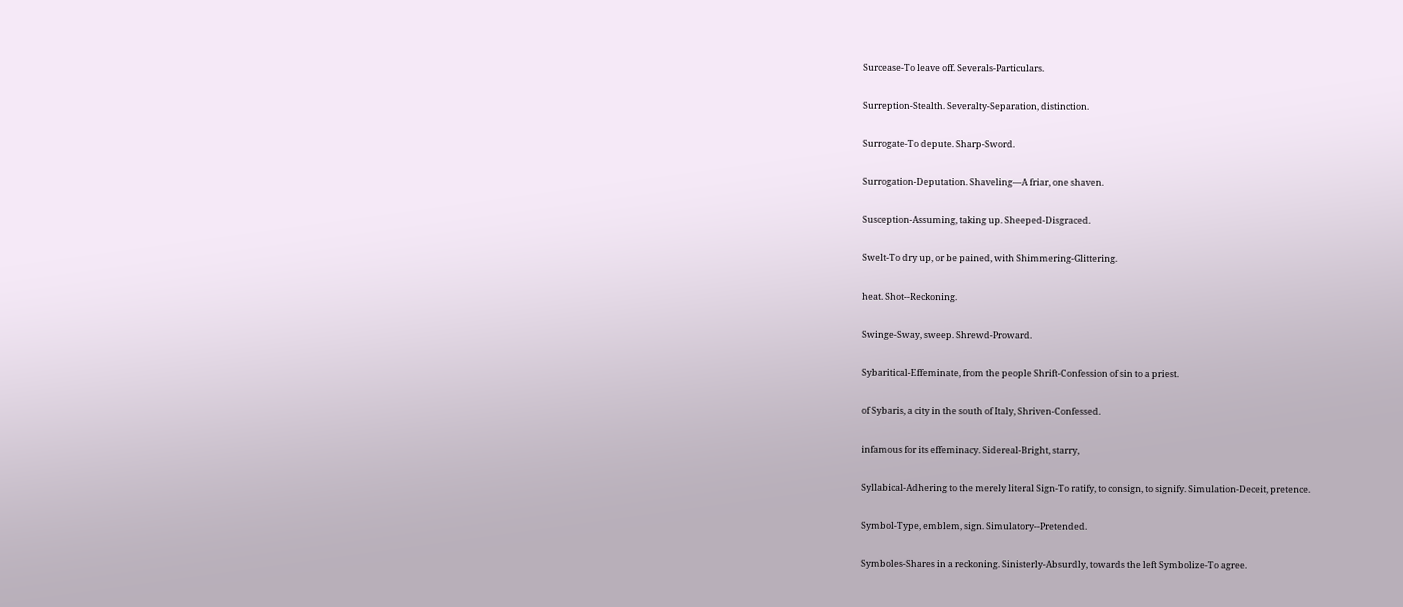Surcease-To leave off. Severals-Particulars.

Surreption-Stealth. Severalty-Separation, distinction.

Surrogate-To depute. Sharp-Sword.

Surrogation-Deputation. Shaveling—A friar, one shaven.

Susception-Assuming, taking up. Sheeped-Disgraced.

Swelt-To dry up, or be pained, with Shimmering-Glittering.

heat. Shot--Reckoning.

Swinge-Sway, sweep. Shrewd-Proward.

Sybaritical-Effeminate, from the people Shrift-Confession of sin to a priest.

of Sybaris, a city in the south of Italy, Shriven-Confessed.

infamous for its effeminacy. Sidereal-Bright, starry,

Syllabical-Adhering to the merely literal Sign-To ratify, to consign, to signify. Simulation-Deceit, pretence.

Symbol-Type, emblem, sign. Simulatory--Pretended.

Symboles-Shares in a reckoning. Sinisterly-Absurdly, towards the left Symbolize-To agree.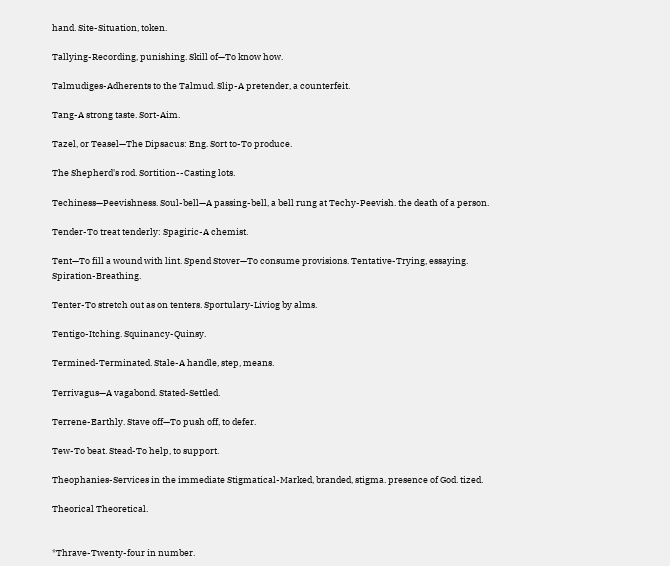hand. Site-Situation, token.

Tallying-Recording, punishing. Skill of—To know how.

Talmudiges-Adherents to the Talmud. Slip-A pretender, a counterfeit.

Tang-A strong taste. Sort-Aim.

Tazel, or Teasel—The Dipsacus: Eng. Sort to-To produce.

The Shepherd's rod. Sortition--Casting lots.

Techiness—Peevishness. Soul-bell—A passing-bell, a bell rung at Techy-Peevish. the death of a person.

Tender-To treat tenderly: Spagiric-A chemist.

Tent—To fill a wound with lint. Spend Stover—To consume provisions. Tentative-Trying, essaying. Spiration-Breathing.

Tenter-To stretch out as on tenters. Sportulary-Liviog by alms.

Tentigo-Itching. Squinancy-Quinsy.

Termined-Terminated. Stale-A handle, step, means.

Terrivagus—A vagabond. Stated-Settled.

Terrene-Earthly. Stave off—To push off, to defer.

Tew-To beat. Stead-To help, to support.

Theophanies-Services in the immediate Stigmatical-Marked, branded, stigma. presence of God. tized.

Theorical Theoretical.


*Thrave-Twenty-four in number.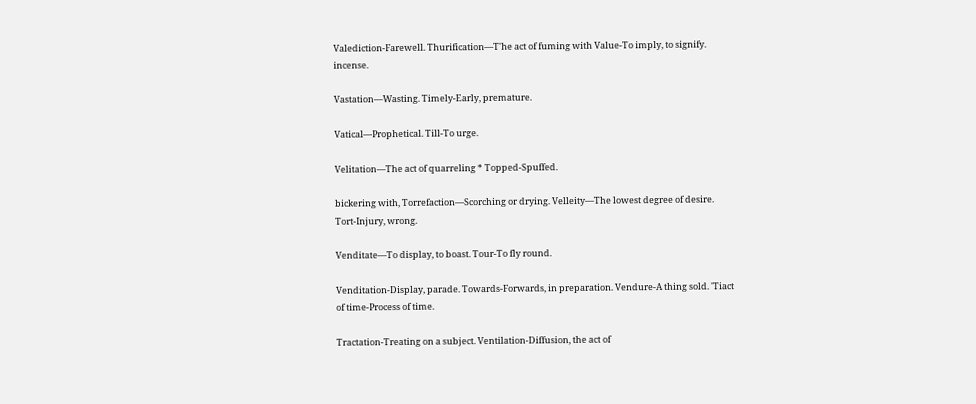Valediction-Farewell. Thurification—T'he act of fuming with Value-To imply, to signify. incense.

Vastation—Wasting. Timely-Early, premature.

Vatical—Prophetical. Till-To urge.

Velitation—The act of quarreling * Topped-Spuffed.

bickering with, Torrefaction—Scorching or drying. Velleity—The lowest degree of desire. Tort-Injury, wrong.

Venditate—To display, to boast. Tour-To fly round.

Venditation-Display, parade. Towards-Forwards, in preparation. Vendure-A thing sold. 'Tiact of time-Process of time.

Tractation-Treating on a subject. Ventilation-Diffusion, the act of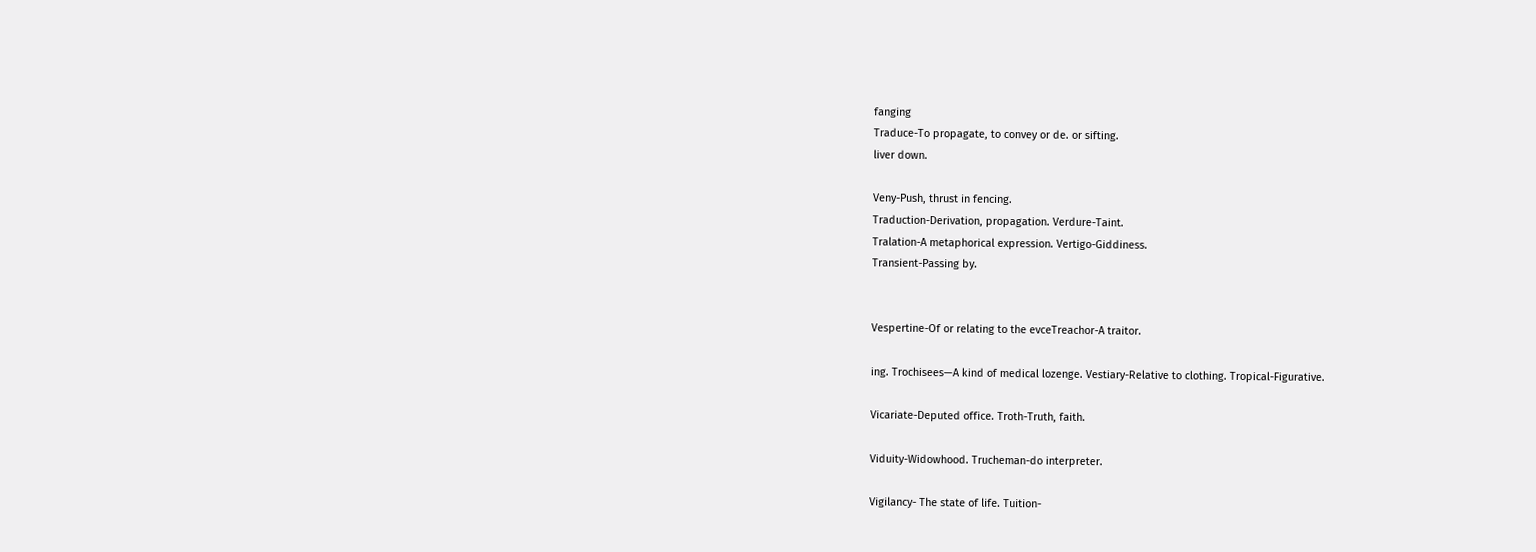fanging
Traduce-To propagate, to convey or de. or sifting.
liver down.

Veny-Push, thrust in fencing.
Traduction-Derivation, propagation. Verdure-Taint.
Tralation-A metaphorical expression. Vertigo-Giddiness.
Transient-Passing by.


Vespertine-Of or relating to the evceTreachor-A traitor.

ing. Trochisees—A kind of medical lozenge. Vestiary-Relative to clothing. Tropical-Figurative.

Vicariate-Deputed office. Troth-Truth, faith.

Viduity-Widowhood. Trucheman-do interpreter.

Vigilancy- The state of life. Tuition-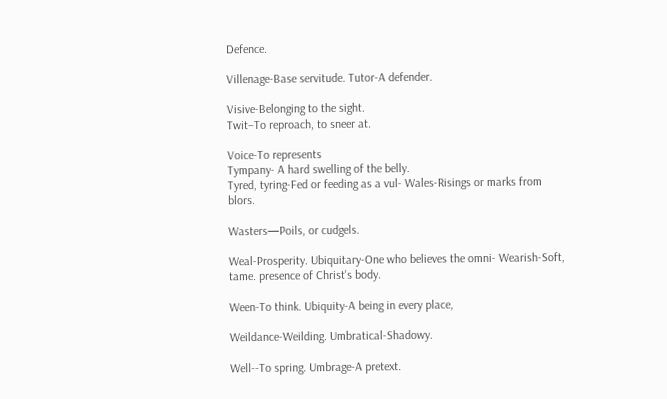Defence.

Villenage-Base servitude. Tutor-A defender.

Visive-Belonging to the sight.
Twit–To reproach, to sneer at.

Voice-To represents
Tympany- A hard swelling of the belly.
Tyred, tyring-Fed or feeding as a vul- Wales-Risings or marks from blors.

Wasters—Poils, or cudgels.

Weal-Prosperity. Ubiquitary-One who believes the omni- Wearish-Soft, tame. presence of Christ's body.

Ween-To think. Ubiquity-A being in every place,

Weildance-Weilding. Umbratical-Shadowy.

Well--To spring. Umbrage-A pretext.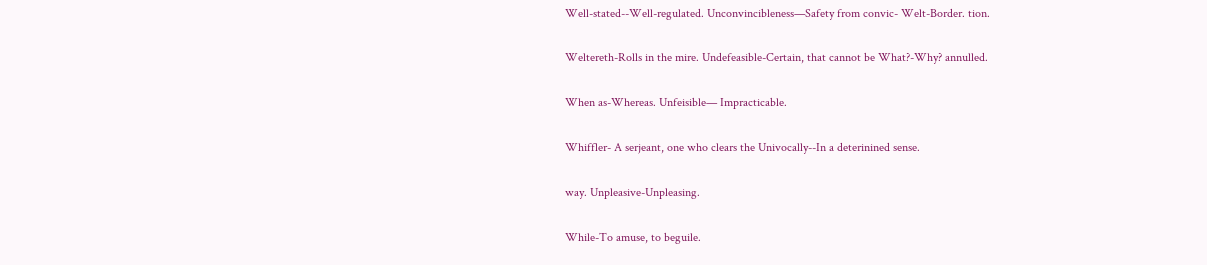Well-stated--Well-regulated. Unconvincibleness—Safety from convic- Welt-Border. tion.

Weltereth-Rolls in the mire. Undefeasible-Certain, that cannot be What?-Why? annulled.

When as-Whereas. Unfeisible— Impracticable.

Whiffler- A serjeant, one who clears the Univocally--In a deterinined sense.

way. Unpleasive-Unpleasing.

While-To amuse, to beguile.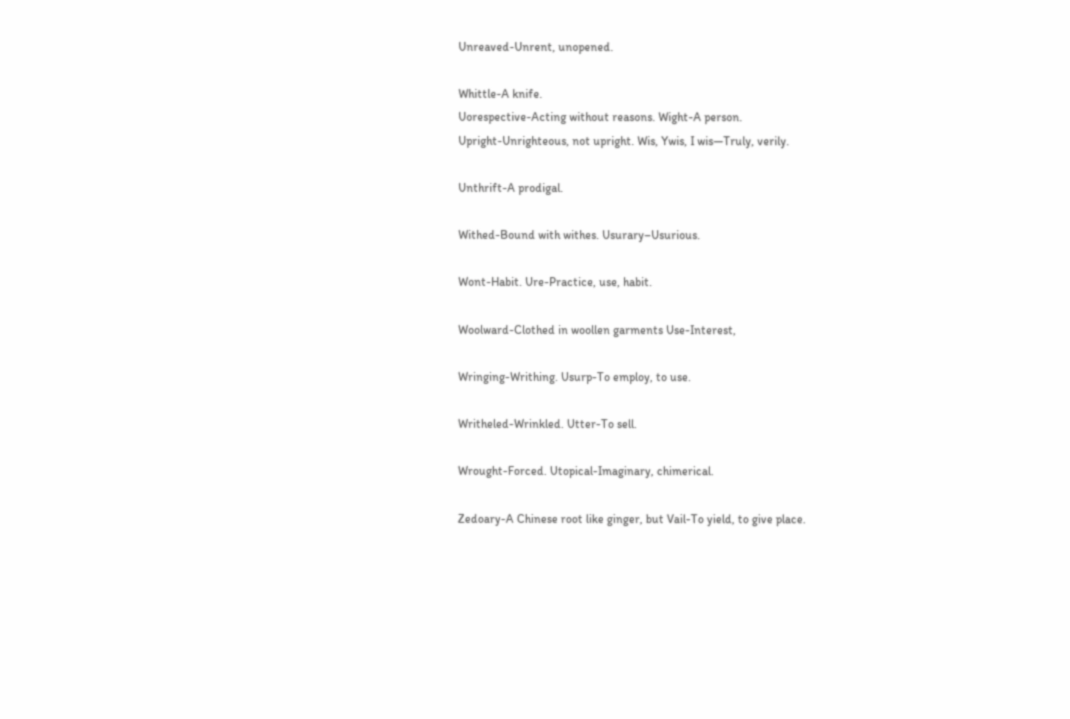Unreaved-Unrent, unopened.

Whittle-A knife.
Uorespective-Acting without reasons. Wight-A person.
Upright-Unrighteous, not upright. Wis, Ywis, I wis—Truly, verily.

Unthrift-A prodigal.

Withed-Bound with withes. Usurary–Usurious.

Wont-Habit. Ure-Practice, use, habit.

Woolward-Clothed in woollen garments Use-Interest,

Wringing-Writhing. Usurp-To employ, to use.

Writheled-Wrinkled. Utter-To sell.

Wrought-Forced. Utopical-Imaginary, chimerical.

Zedoary-A Chinese root like ginger, but Vail-To yield, to give place.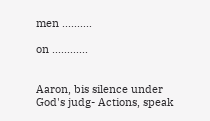men ..........

on ............


Aaron, bis silence under God's judg- Actions, speak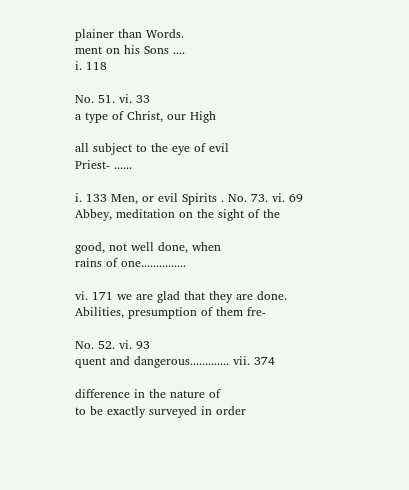plainer than Words.
ment on his Sons ....
i. 118

No. 51. vi. 33
a type of Christ, our High

all subject to the eye of evil
Priest- ......

i. 133 Men, or evil Spirits . No. 73. vi. 69
Abbey, meditation on the sight of the

good, not well done, when
rains of one...............

vi. 171 we are glad that they are done.
Abilities, presumption of them fre-

No. 52. vi. 93
quent and dangerous............. vii. 374

difference in the nature of
to be exactly surveyed in order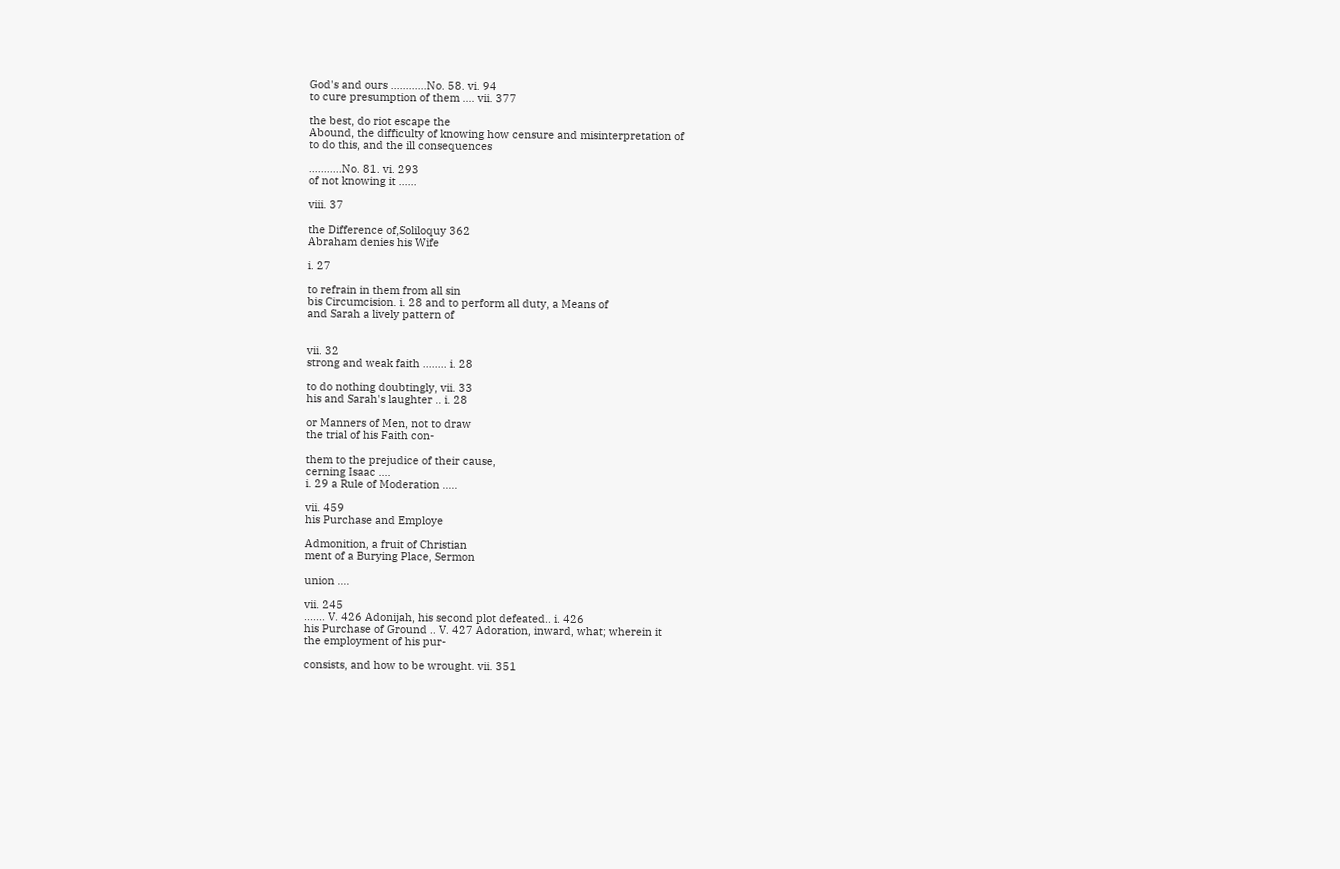God's and ours ............No. 58. vi. 94
to cure presumption of them .... vii. 377

the best, do riot escape the
Abound, the difficulty of knowing how censure and misinterpretation of
to do this, and the ill consequences

...........No. 81. vi. 293
of not knowing it ......

viii. 37

the Difference of,Soliloquy 362
Abraham denies his Wife

i. 27

to refrain in them from all sin
bis Circumcision. i. 28 and to perform all duty, a Means of
and Sarah a lively pattern of


vii. 32
strong and weak faith ........ i. 28

to do nothing doubtingly, vii. 33
his and Sarah's laughter .. i. 28

or Manners of Men, not to draw
the trial of his Faith con-

them to the prejudice of their cause,
cerning Isaac ....
i. 29 a Rule of Moderation .....

vii. 459
his Purchase and Employe

Admonition, a fruit of Christian
ment of a Burying Place, Sermon

union ....

vii. 245
....... V. 426 Adonijah, his second plot defeated.. i. 426
his Purchase of Ground .. V. 427 Adoration, inward, what; wherein it
the employment of his pur-

consists, and how to be wrought. vii. 351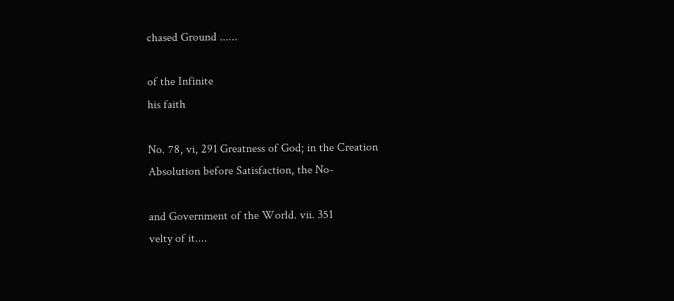chased Ground ......

of the Infinite
his faith

No. 78, vi, 291 Greatness of God; in the Creation
Absolution before Satisfaction, the No-

and Government of the World. vii. 351
velty of it....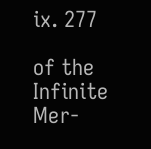ix. 277

of the Infinite Mer-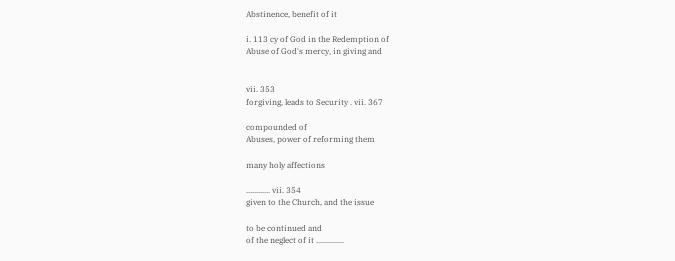Abstinence, benefit of it

i. 113 cy of God in the Redemption of
Abuse of God's mercy, in giving and


vii. 353
forgiving, leads to Security . vii. 367

compounded of
Abuses, power of reforming them

many holy affections

............ vii. 354
given to the Church, and the issue

to be continued and
of the neglect of it ..............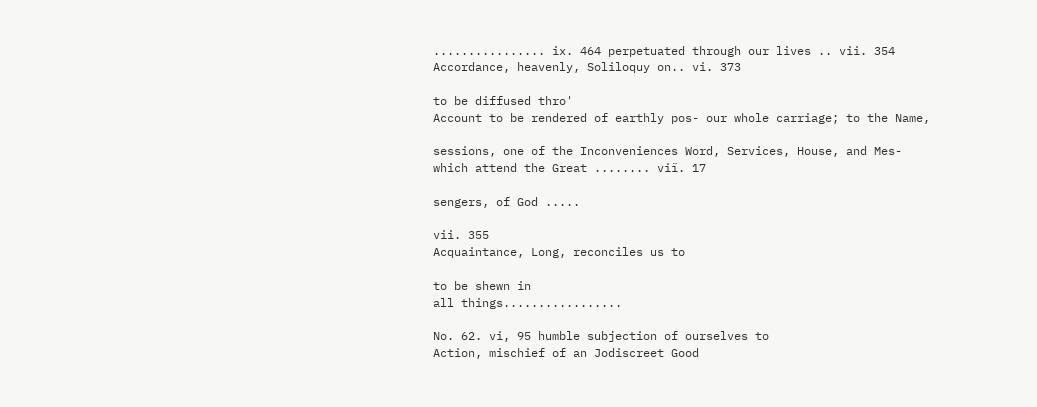................ ix. 464 perpetuated through our lives .. vii. 354
Accordance, heavenly, Soliloquy on.. vi. 373

to be diffused thro'
Account to be rendered of earthly pos- our whole carriage; to the Name,

sessions, one of the Inconveniences Word, Services, House, and Mes-
which attend the Great ........ viï. 17

sengers, of God .....

vii. 355
Acquaintance, Long, reconciles us to

to be shewn in
all things.................

No. 62. vi, 95 humble subjection of ourselves to
Action, mischief of an Jodiscreet Good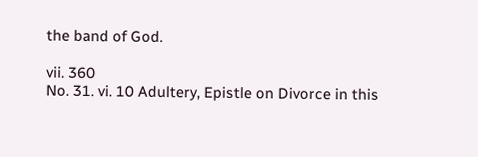the band of God.

vii. 360
No. 31. vi. 10 Adultery, Epistle on Divorce in this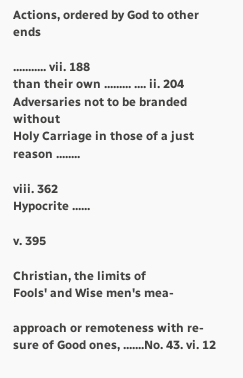Actions, ordered by God to other ends

........... vii. 188
than their own ......... .... ii. 204 Adversaries not to be branded without
Holy Carriage in those of a just reason ........

viii. 362
Hypocrite ......

v. 395

Christian, the limits of
Fools' and Wise men's mea-

approach or remoteness with re-
sure of Good ones, .......No. 43. vi. 12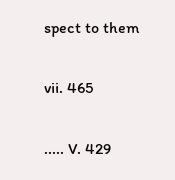spect to them

vii. 465

..... V. 429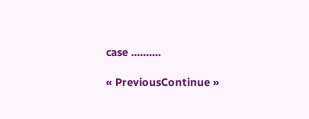case ..........

« PreviousContinue »